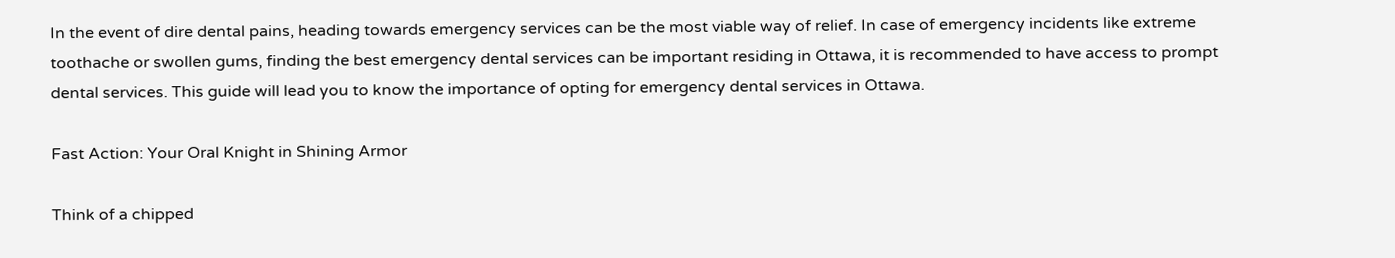In the event of dire dental pains, heading towards emergency services can be the most viable way of relief. In case of emergency incidents like extreme toothache or swollen gums, finding the best emergency dental services can be important residing in Ottawa, it is recommended to have access to prompt dental services. This guide will lead you to know the importance of opting for emergency dental services in Ottawa.

Fast Action: Your Oral Knight in Shining Armor

Think of a chipped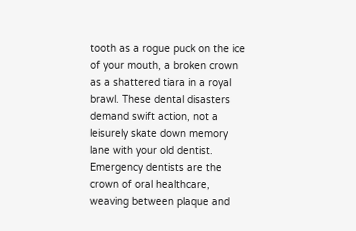tooth as a rogue puck on the ice of your mouth, a broken crown as a shattered tiara in a royal brawl. These dental disasters demand swift action, not a leisurely skate down memory lane with your old dentist. Emergency dentists are the crown of oral healthcare, weaving between plaque and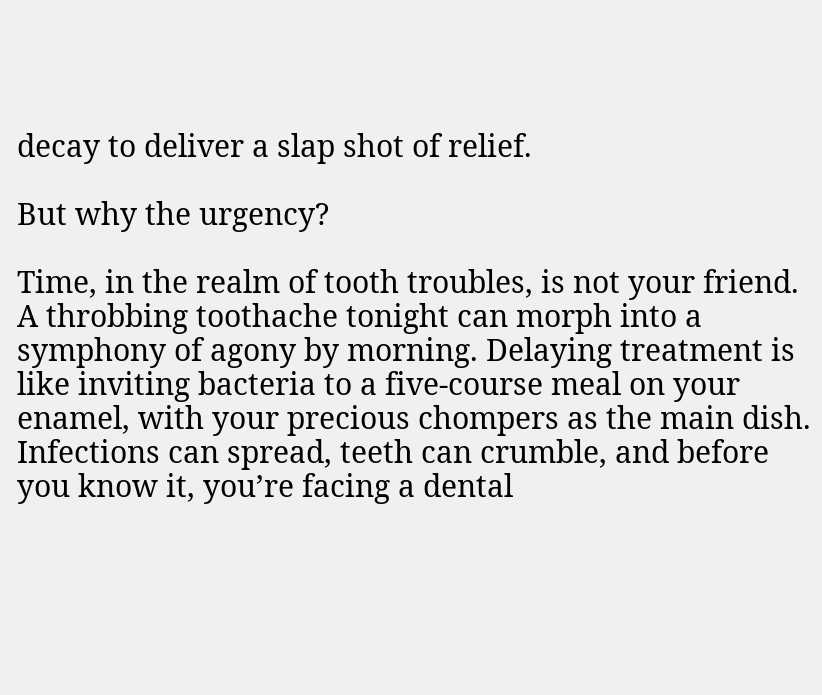decay to deliver a slap shot of relief.

But why the urgency?

Time, in the realm of tooth troubles, is not your friend. A throbbing toothache tonight can morph into a symphony of agony by morning. Delaying treatment is like inviting bacteria to a five-course meal on your enamel, with your precious chompers as the main dish. Infections can spread, teeth can crumble, and before you know it, you’re facing a dental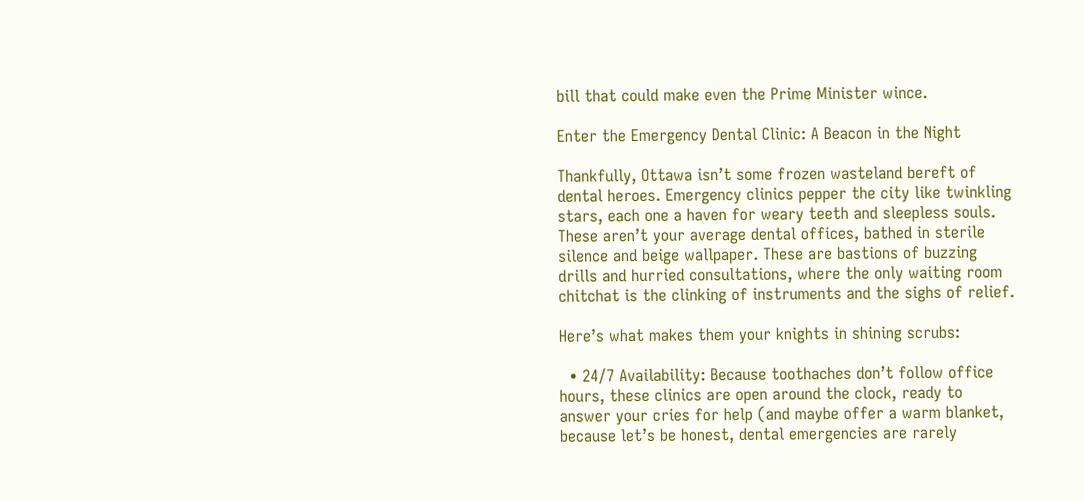bill that could make even the Prime Minister wince.

Enter the Emergency Dental Clinic: A Beacon in the Night

Thankfully, Ottawa isn’t some frozen wasteland bereft of dental heroes. Emergency clinics pepper the city like twinkling stars, each one a haven for weary teeth and sleepless souls. These aren’t your average dental offices, bathed in sterile silence and beige wallpaper. These are bastions of buzzing drills and hurried consultations, where the only waiting room chitchat is the clinking of instruments and the sighs of relief.

Here’s what makes them your knights in shining scrubs:

  • 24/7 Availability: Because toothaches don’t follow office hours, these clinics are open around the clock, ready to answer your cries for help (and maybe offer a warm blanket, because let’s be honest, dental emergencies are rarely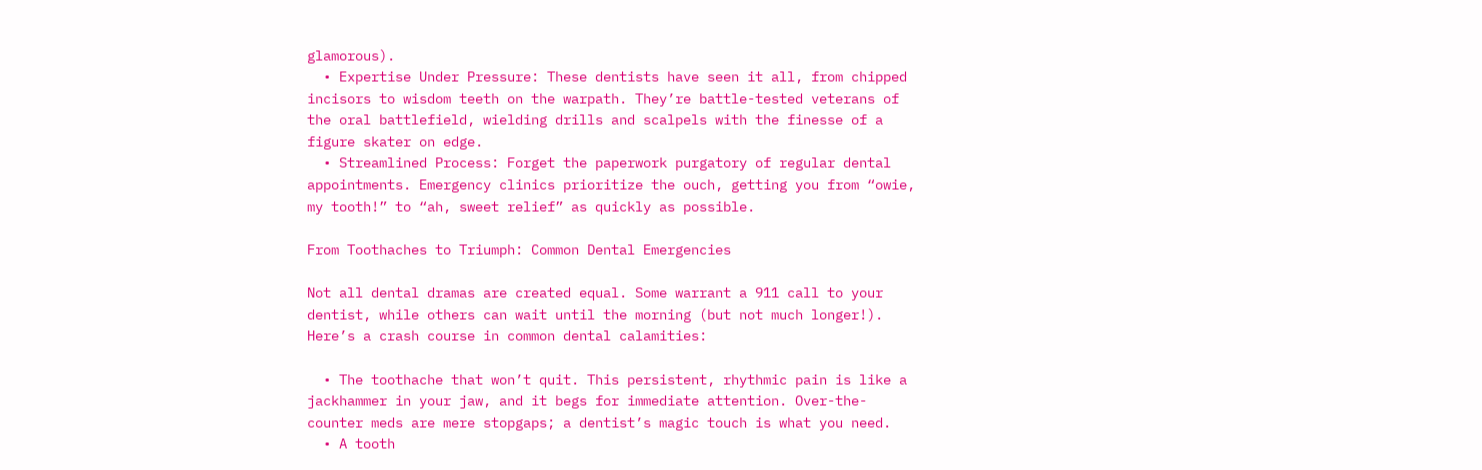glamorous).
  • Expertise Under Pressure: These dentists have seen it all, from chipped incisors to wisdom teeth on the warpath. They’re battle-tested veterans of the oral battlefield, wielding drills and scalpels with the finesse of a figure skater on edge.
  • Streamlined Process: Forget the paperwork purgatory of regular dental appointments. Emergency clinics prioritize the ouch, getting you from “owie, my tooth!” to “ah, sweet relief” as quickly as possible.

From Toothaches to Triumph: Common Dental Emergencies

Not all dental dramas are created equal. Some warrant a 911 call to your dentist, while others can wait until the morning (but not much longer!). Here’s a crash course in common dental calamities:

  • The toothache that won’t quit. This persistent, rhythmic pain is like a jackhammer in your jaw, and it begs for immediate attention. Over-the-counter meds are mere stopgaps; a dentist’s magic touch is what you need.
  • A tooth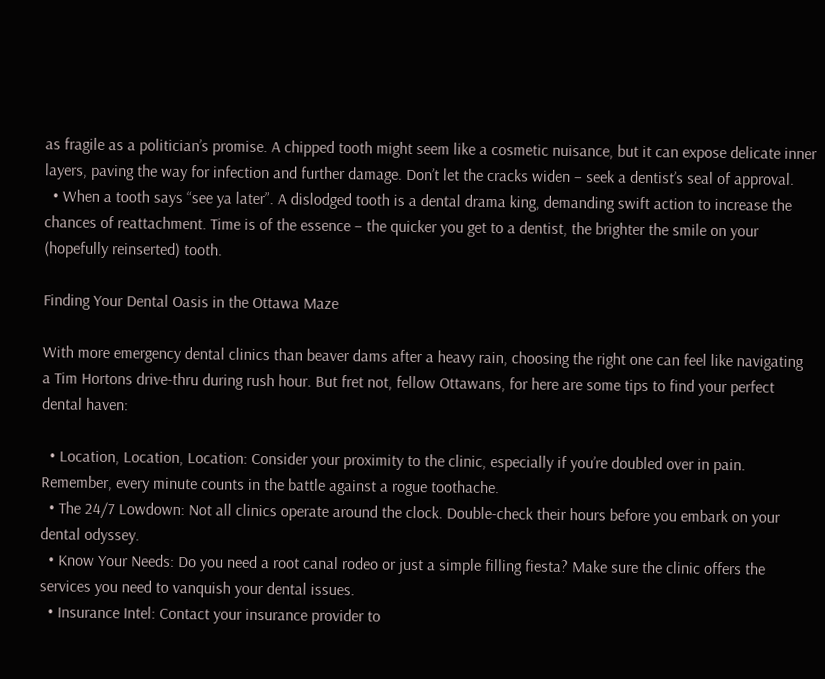as fragile as a politician’s promise. A chipped tooth might seem like a cosmetic nuisance, but it can expose delicate inner layers, paving the way for infection and further damage. Don’t let the cracks widen – seek a dentist’s seal of approval.
  • When a tooth says “see ya later”. A dislodged tooth is a dental drama king, demanding swift action to increase the chances of reattachment. Time is of the essence – the quicker you get to a dentist, the brighter the smile on your (hopefully reinserted) tooth.

Finding Your Dental Oasis in the Ottawa Maze

With more emergency dental clinics than beaver dams after a heavy rain, choosing the right one can feel like navigating a Tim Hortons drive-thru during rush hour. But fret not, fellow Ottawans, for here are some tips to find your perfect dental haven:

  • Location, Location, Location: Consider your proximity to the clinic, especially if you’re doubled over in pain. Remember, every minute counts in the battle against a rogue toothache.
  • The 24/7 Lowdown: Not all clinics operate around the clock. Double-check their hours before you embark on your dental odyssey.
  • Know Your Needs: Do you need a root canal rodeo or just a simple filling fiesta? Make sure the clinic offers the services you need to vanquish your dental issues.
  • Insurance Intel: Contact your insurance provider to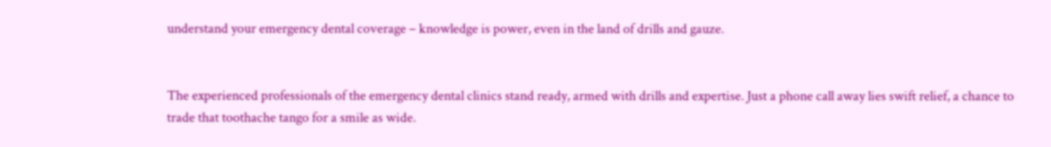understand your emergency dental coverage – knowledge is power, even in the land of drills and gauze.


The experienced professionals of the emergency dental clinics stand ready, armed with drills and expertise. Just a phone call away lies swift relief, a chance to trade that toothache tango for a smile as wide.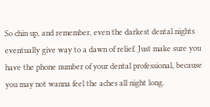So chin up, and remember, even the darkest dental nights eventually give way to a dawn of relief. Just make sure you have the phone number of your dental professional, because you may not wanna feel the aches all night long.